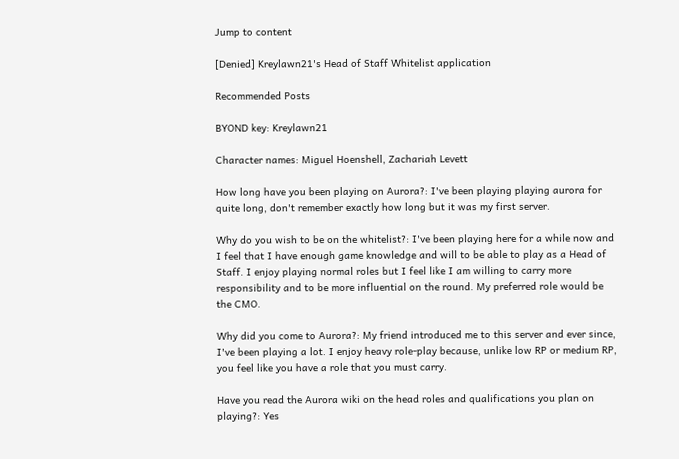Jump to content

[Denied] Kreylawn21's Head of Staff Whitelist application

Recommended Posts

BYOND key: Kreylawn21

Character names: Miguel Hoenshell, Zachariah Levett

How long have you been playing on Aurora?: I've been playing playing aurora for quite long, don't remember exactly how long but it was my first server.

Why do you wish to be on the whitelist?: I've been playing here for a while now and I feel that I have enough game knowledge and will to be able to play as a Head of Staff. I enjoy playing normal roles but I feel like I am willing to carry more responsibility and to be more influential on the round. My preferred role would be the CMO.

Why did you come to Aurora?: My friend introduced me to this server and ever since, I've been playing a lot. I enjoy heavy role-play because, unlike low RP or medium RP, you feel like you have a role that you must carry.

Have you read the Aurora wiki on the head roles and qualifications you plan on playing?: Yes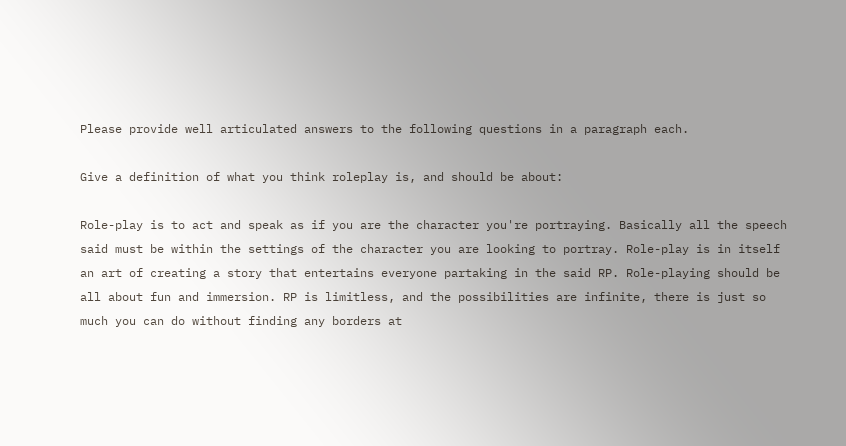Please provide well articulated answers to the following questions in a paragraph each.

Give a definition of what you think roleplay is, and should be about:

Role-play is to act and speak as if you are the character you're portraying. Basically all the speech said must be within the settings of the character you are looking to portray. Role-play is in itself an art of creating a story that entertains everyone partaking in the said RP. Role-playing should be all about fun and immersion. RP is limitless, and the possibilities are infinite, there is just so much you can do without finding any borders at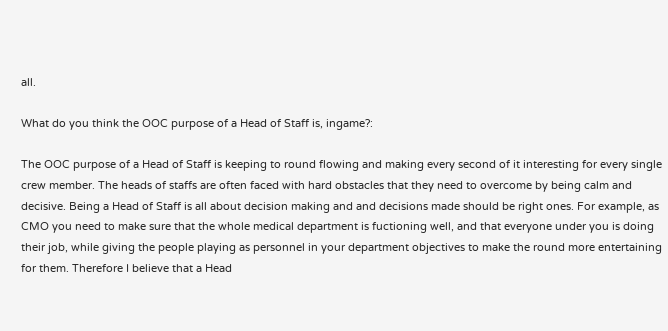all.

What do you think the OOC purpose of a Head of Staff is, ingame?:

The OOC purpose of a Head of Staff is keeping to round flowing and making every second of it interesting for every single crew member. The heads of staffs are often faced with hard obstacles that they need to overcome by being calm and decisive. Being a Head of Staff is all about decision making and and decisions made should be right ones. For example, as CMO you need to make sure that the whole medical department is fuctioning well, and that everyone under you is doing their job, while giving the people playing as personnel in your department objectives to make the round more entertaining for them. Therefore I believe that a Head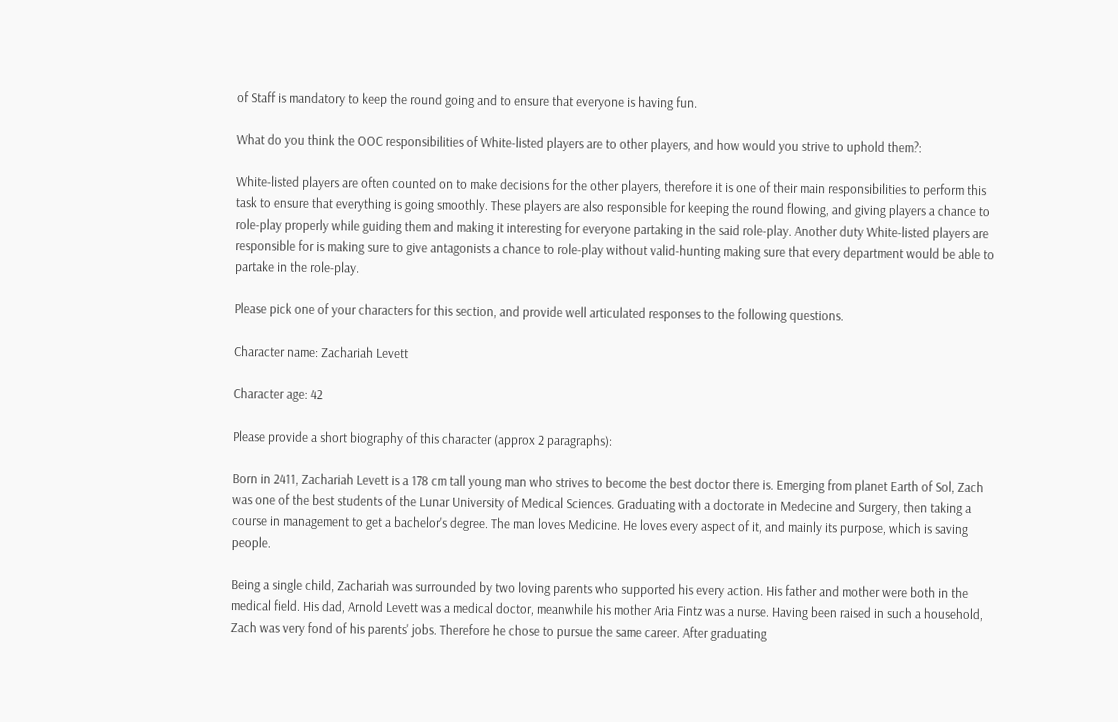of Staff is mandatory to keep the round going and to ensure that everyone is having fun.

What do you think the OOC responsibilities of White-listed players are to other players, and how would you strive to uphold them?:

White-listed players are often counted on to make decisions for the other players, therefore it is one of their main responsibilities to perform this task to ensure that everything is going smoothly. These players are also responsible for keeping the round flowing, and giving players a chance to role-play properly while guiding them and making it interesting for everyone partaking in the said role-play. Another duty White-listed players are responsible for is making sure to give antagonists a chance to role-play without valid-hunting making sure that every department would be able to partake in the role-play.

Please pick one of your characters for this section, and provide well articulated responses to the following questions.

Character name: Zachariah Levett

Character age: 42

Please provide a short biography of this character (approx 2 paragraphs):

Born in 2411, Zachariah Levett is a 178 cm tall young man who strives to become the best doctor there is. Emerging from planet Earth of Sol, Zach was one of the best students of the Lunar University of Medical Sciences. Graduating with a doctorate in Medecine and Surgery, then taking a course in management to get a bachelor's degree. The man loves Medicine. He loves every aspect of it, and mainly its purpose, which is saving people.

Being a single child, Zachariah was surrounded by two loving parents who supported his every action. His father and mother were both in the medical field. His dad, Arnold Levett was a medical doctor, meanwhile his mother Aria Fintz was a nurse. Having been raised in such a household, Zach was very fond of his parents' jobs. Therefore he chose to pursue the same career. After graduating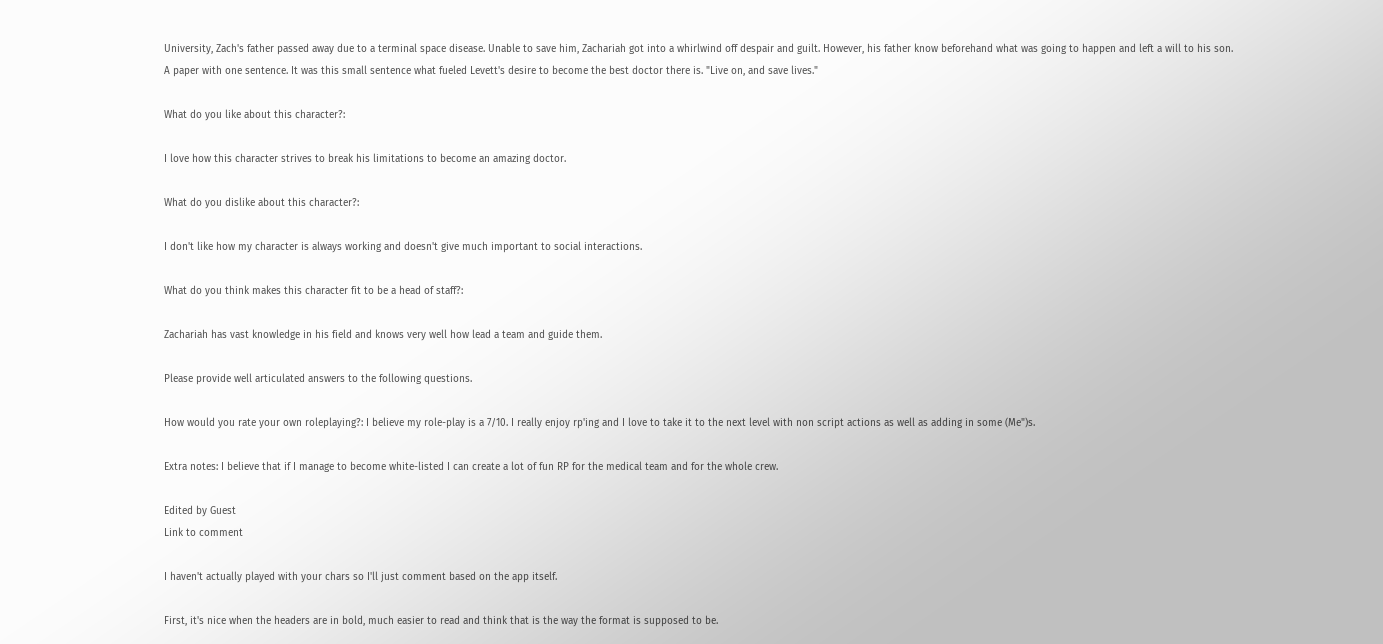University, Zach's father passed away due to a terminal space disease. Unable to save him, Zachariah got into a whirlwind off despair and guilt. However, his father know beforehand what was going to happen and left a will to his son. A paper with one sentence. It was this small sentence what fueled Levett's desire to become the best doctor there is. "Live on, and save lives."

What do you like about this character?:

I love how this character strives to break his limitations to become an amazing doctor.

What do you dislike about this character?:

I don't like how my character is always working and doesn't give much important to social interactions.

What do you think makes this character fit to be a head of staff?:

Zachariah has vast knowledge in his field and knows very well how lead a team and guide them.

Please provide well articulated answers to the following questions.

How would you rate your own roleplaying?: I believe my role-play is a 7/10. I really enjoy rp'ing and I love to take it to the next level with non script actions as well as adding in some (Me")s.

Extra notes: I believe that if I manage to become white-listed I can create a lot of fun RP for the medical team and for the whole crew.

Edited by Guest
Link to comment

I haven't actually played with your chars so I'll just comment based on the app itself.

First, it's nice when the headers are in bold, much easier to read and think that is the way the format is supposed to be.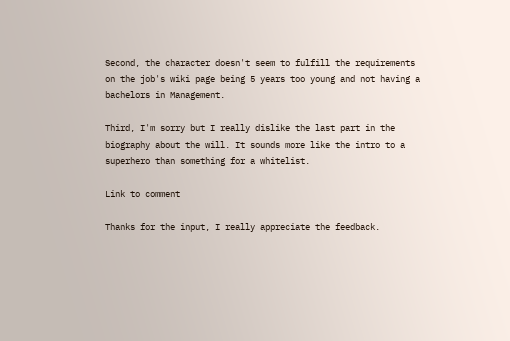Second, the character doesn't seem to fulfill the requirements on the job's wiki page being 5 years too young and not having a bachelors in Management.

Third, I'm sorry but I really dislike the last part in the biography about the will. It sounds more like the intro to a superhero than something for a whitelist.

Link to comment

Thanks for the input, I really appreciate the feedback.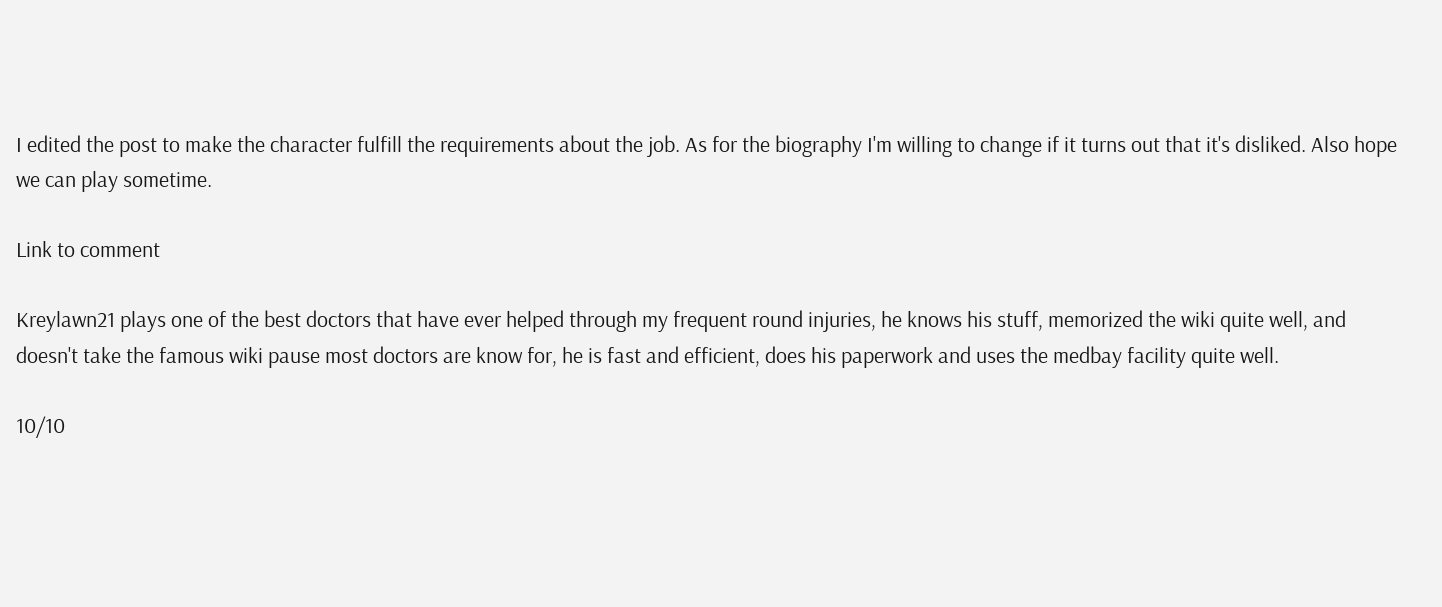I edited the post to make the character fulfill the requirements about the job. As for the biography I'm willing to change if it turns out that it's disliked. Also hope we can play sometime.

Link to comment

Kreylawn21 plays one of the best doctors that have ever helped through my frequent round injuries, he knows his stuff, memorized the wiki quite well, and doesn't take the famous wiki pause most doctors are know for, he is fast and efficient, does his paperwork and uses the medbay facility quite well.

10/10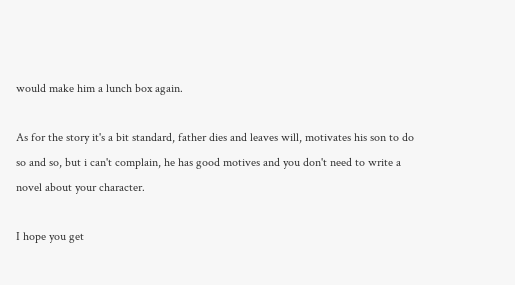would make him a lunch box again.

As for the story it's a bit standard, father dies and leaves will, motivates his son to do so and so, but i can't complain, he has good motives and you don't need to write a novel about your character.

I hope you get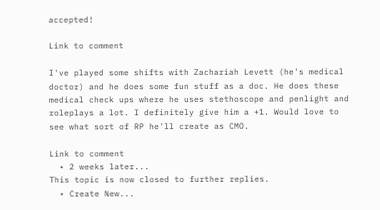accepted!

Link to comment

I've played some shifts with Zachariah Levett (he's medical doctor) and he does some fun stuff as a doc. He does these medical check ups where he uses stethoscope and penlight and roleplays a lot. I definitely give him a +1. Would love to see what sort of RP he'll create as CMO.

Link to comment
  • 2 weeks later...
This topic is now closed to further replies.
  • Create New...